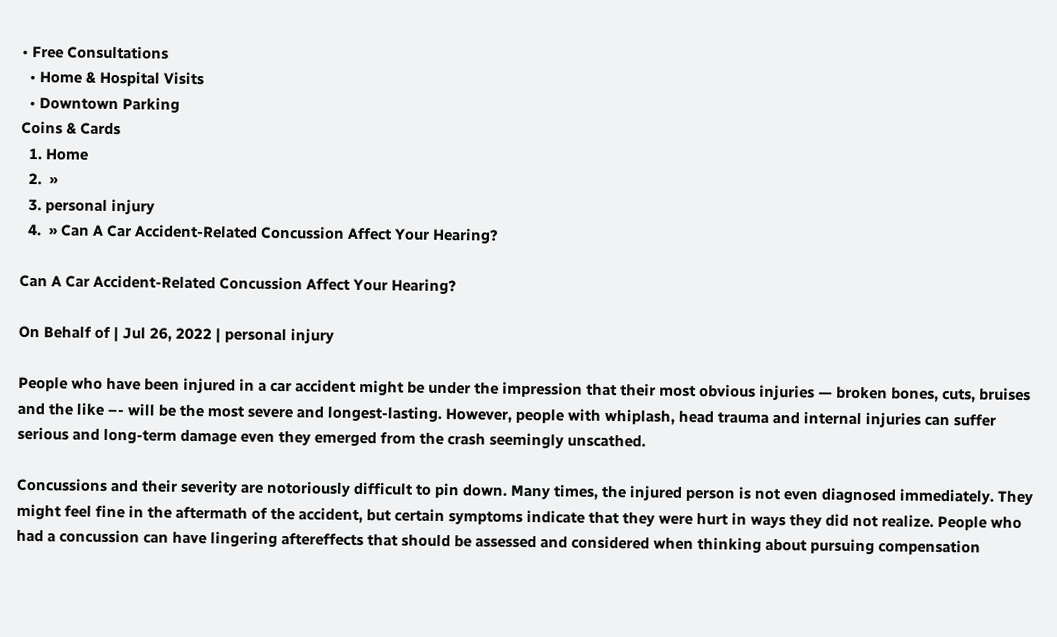• Free Consultations
  • Home & Hospital Visits
  • Downtown Parking
Coins & Cards
  1. Home
  2.  »
  3. personal injury
  4.  » Can A Car Accident-Related Concussion Affect Your Hearing?

Can A Car Accident-Related Concussion Affect Your Hearing?

On Behalf of | Jul 26, 2022 | personal injury

People who have been injured in a car accident might be under the impression that their most obvious injuries — broken bones, cuts, bruises and the like –- will be the most severe and longest-lasting. However, people with whiplash, head trauma and internal injuries can suffer serious and long-term damage even they emerged from the crash seemingly unscathed.

Concussions and their severity are notoriously difficult to pin down. Many times, the injured person is not even diagnosed immediately. They might feel fine in the aftermath of the accident, but certain symptoms indicate that they were hurt in ways they did not realize. People who had a concussion can have lingering aftereffects that should be assessed and considered when thinking about pursuing compensation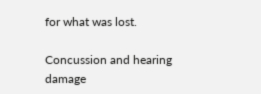for what was lost.

Concussion and hearing damage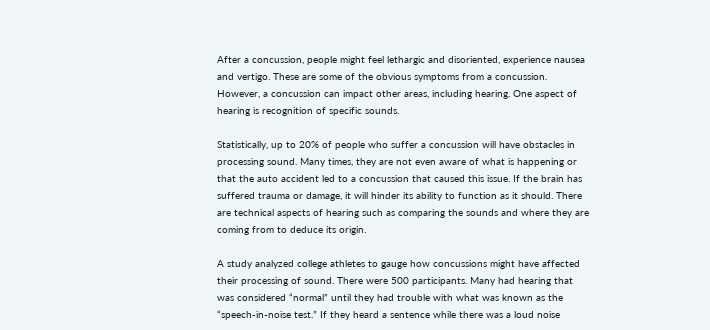After a concussion, people might feel lethargic and disoriented, experience nausea and vertigo. These are some of the obvious symptoms from a concussion. However, a concussion can impact other areas, including hearing. One aspect of hearing is recognition of specific sounds.

Statistically, up to 20% of people who suffer a concussion will have obstacles in processing sound. Many times, they are not even aware of what is happening or that the auto accident led to a concussion that caused this issue. If the brain has suffered trauma or damage, it will hinder its ability to function as it should. There are technical aspects of hearing such as comparing the sounds and where they are coming from to deduce its origin.

A study analyzed college athletes to gauge how concussions might have affected their processing of sound. There were 500 participants. Many had hearing that was considered “normal” until they had trouble with what was known as the “speech-in-noise test.” If they heard a sentence while there was a loud noise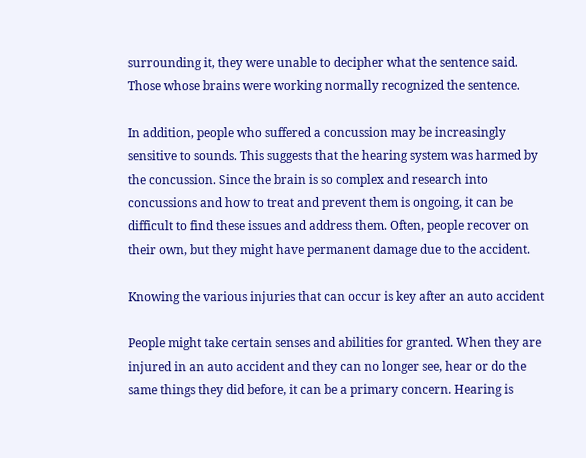surrounding it, they were unable to decipher what the sentence said. Those whose brains were working normally recognized the sentence.

In addition, people who suffered a concussion may be increasingly sensitive to sounds. This suggests that the hearing system was harmed by the concussion. Since the brain is so complex and research into concussions and how to treat and prevent them is ongoing, it can be difficult to find these issues and address them. Often, people recover on their own, but they might have permanent damage due to the accident.

Knowing the various injuries that can occur is key after an auto accident

People might take certain senses and abilities for granted. When they are injured in an auto accident and they can no longer see, hear or do the same things they did before, it can be a primary concern. Hearing is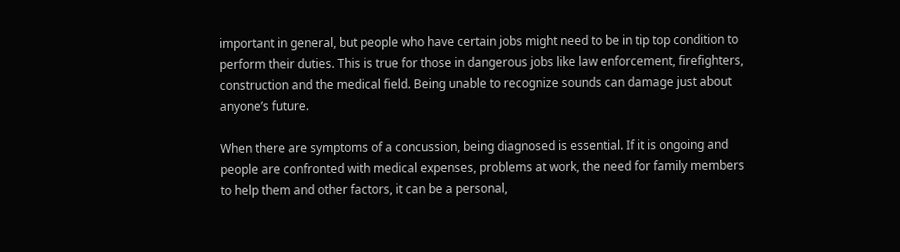important in general, but people who have certain jobs might need to be in tip top condition to perform their duties. This is true for those in dangerous jobs like law enforcement, firefighters, construction and the medical field. Being unable to recognize sounds can damage just about anyone’s future.

When there are symptoms of a concussion, being diagnosed is essential. If it is ongoing and people are confronted with medical expenses, problems at work, the need for family members to help them and other factors, it can be a personal,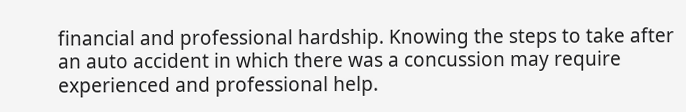financial and professional hardship. Knowing the steps to take after an auto accident in which there was a concussion may require experienced and professional help.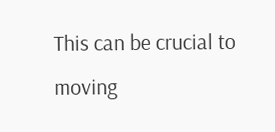This can be crucial to moving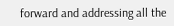forward and addressing all the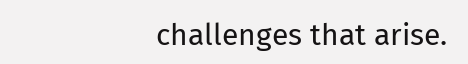challenges that arise.